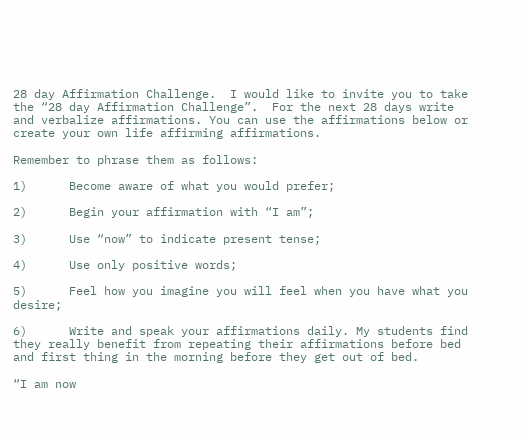28 day Affirmation Challenge.  I would like to invite you to take the “28 day Affirmation Challenge”.  For the next 28 days write and verbalize affirmations. You can use the affirmations below or create your own life affirming affirmations.

Remember to phrase them as follows:

1)      Become aware of what you would prefer;

2)      Begin your affirmation with “I am”;

3)      Use “now” to indicate present tense;

4)      Use only positive words;

5)      Feel how you imagine you will feel when you have what you desire;

6)      Write and speak your affirmations daily. My students find they really benefit from repeating their affirmations before bed and first thing in the morning before they get out of bed.

“I am now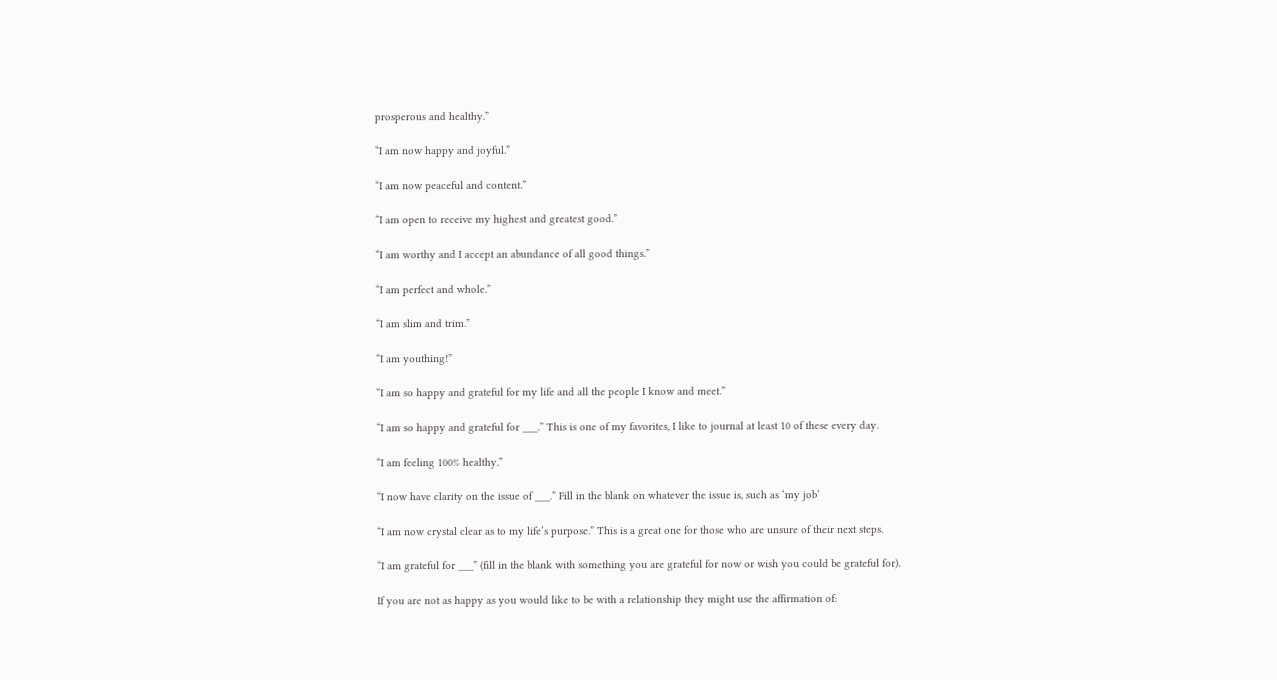prosperous and healthy.”

“I am now happy and joyful.”

“I am now peaceful and content.”

“I am open to receive my highest and greatest good.”

“I am worthy and I accept an abundance of all good things.”

“I am perfect and whole.”

“I am slim and trim.”

“I am youthing!”

“I am so happy and grateful for my life and all the people I know and meet.”

“I am so happy and grateful for ___.” This is one of my favorites, I like to journal at least 10 of these every day.

“I am feeling 100% healthy.”

“I now have clarity on the issue of ___.” Fill in the blank on whatever the issue is, such as ‘my job’

“I am now crystal clear as to my life’s purpose.” This is a great one for those who are unsure of their next steps.

“I am grateful for ___” (fill in the blank with something you are grateful for now or wish you could be grateful for).

If you are not as happy as you would like to be with a relationship they might use the affirmation of: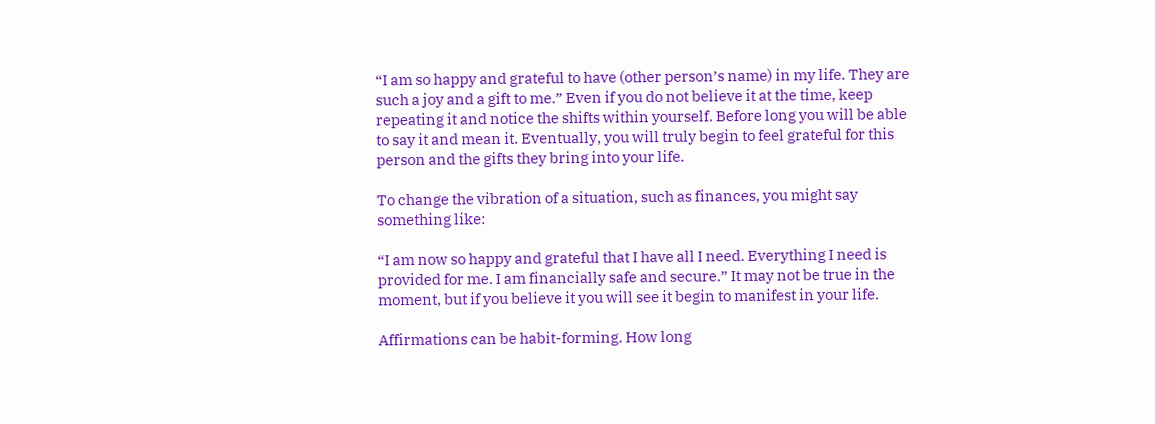“I am so happy and grateful to have (other person’s name) in my life. They are such a joy and a gift to me.” Even if you do not believe it at the time, keep repeating it and notice the shifts within yourself. Before long you will be able to say it and mean it. Eventually, you will truly begin to feel grateful for this person and the gifts they bring into your life.

To change the vibration of a situation, such as finances, you might say something like:

“I am now so happy and grateful that I have all I need. Everything I need is provided for me. I am financially safe and secure.” It may not be true in the moment, but if you believe it you will see it begin to manifest in your life.

Affirmations can be habit-forming. How long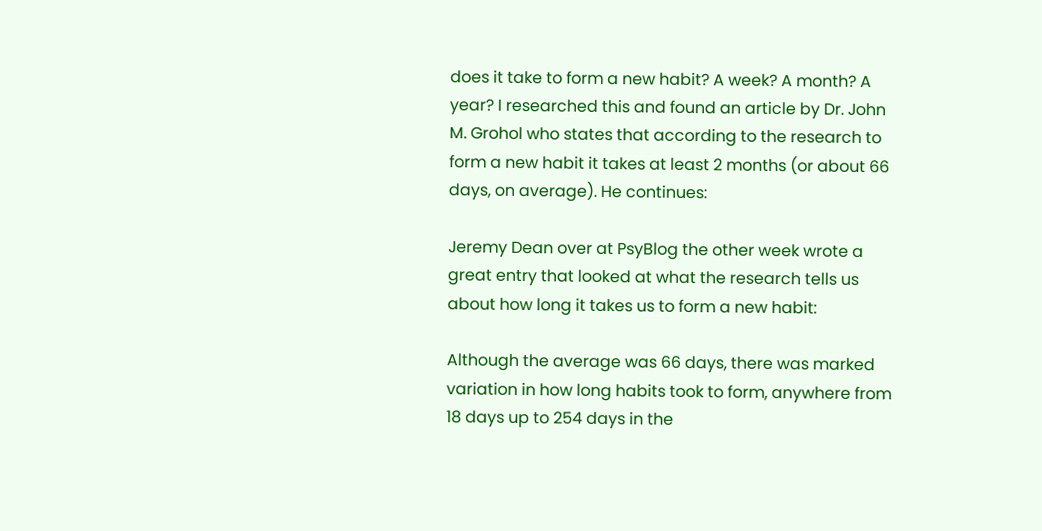does it take to form a new habit? A week? A month? A year? I researched this and found an article by Dr. John M. Grohol who states that according to the research to form a new habit it takes at least 2 months (or about 66 days, on average). He continues:

Jeremy Dean over at PsyBlog the other week wrote a great entry that looked at what the research tells us about how long it takes us to form a new habit:

Although the average was 66 days, there was marked variation in how long habits took to form, anywhere from 18 days up to 254 days in the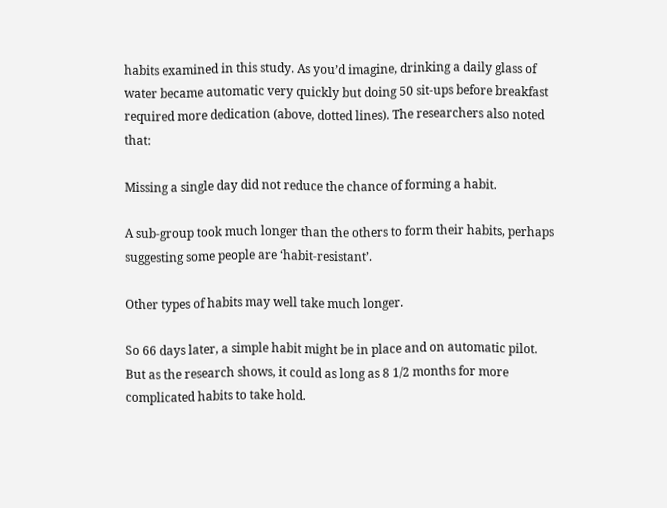habits examined in this study. As you’d imagine, drinking a daily glass of water became automatic very quickly but doing 50 sit-ups before breakfast required more dedication (above, dotted lines). The researchers also noted that:

Missing a single day did not reduce the chance of forming a habit.

A sub-group took much longer than the others to form their habits, perhaps suggesting some people are ‘habit-resistant’.

Other types of habits may well take much longer.

So 66 days later, a simple habit might be in place and on automatic pilot. But as the research shows, it could as long as 8 1/2 months for more complicated habits to take hold.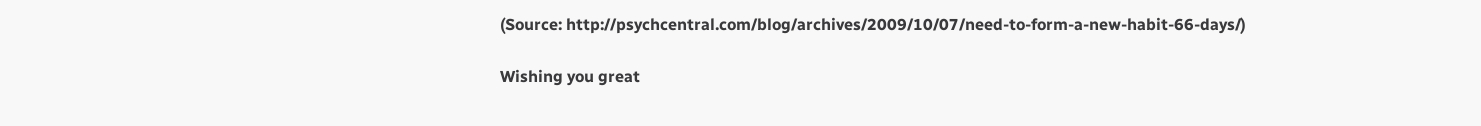(Source: http://psychcentral.com/blog/archives/2009/10/07/need-to-form-a-new-habit-66-days/)

Wishing you great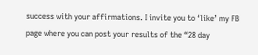success with your affirmations. I invite you to ‘like’ my FB page where you can post your results of the “28 day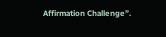Affirmation Challenge”.